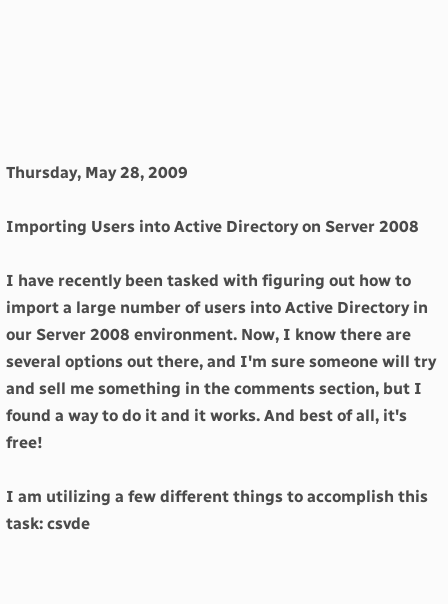Thursday, May 28, 2009

Importing Users into Active Directory on Server 2008

I have recently been tasked with figuring out how to import a large number of users into Active Directory in our Server 2008 environment. Now, I know there are several options out there, and I'm sure someone will try and sell me something in the comments section, but I found a way to do it and it works. And best of all, it's free!

I am utilizing a few different things to accomplish this task: csvde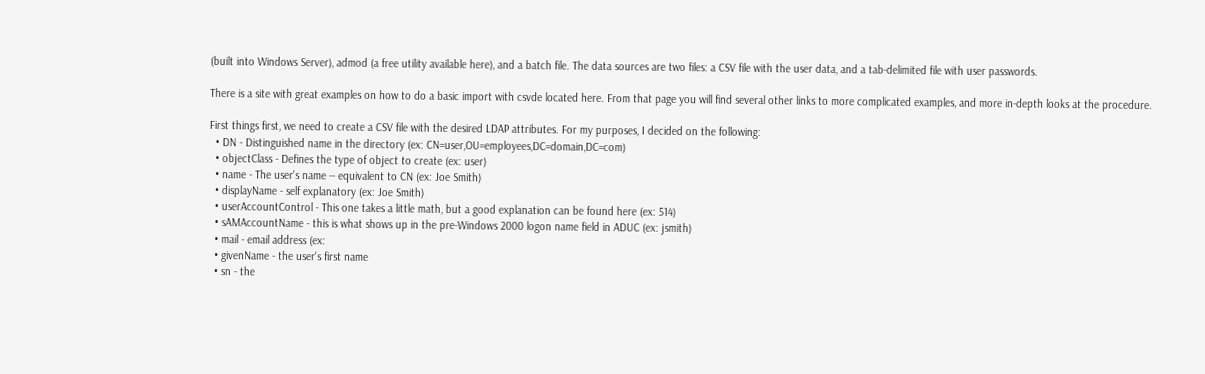(built into Windows Server), admod (a free utility available here), and a batch file. The data sources are two files: a CSV file with the user data, and a tab-delimited file with user passwords.

There is a site with great examples on how to do a basic import with csvde located here. From that page you will find several other links to more complicated examples, and more in-depth looks at the procedure.

First things first, we need to create a CSV file with the desired LDAP attributes. For my purposes, I decided on the following:
  • DN - Distinguished name in the directory (ex: CN=user,OU=employees,DC=domain,DC=com)
  • objectClass - Defines the type of object to create (ex: user)
  • name - The user's name -- equivalent to CN (ex: Joe Smith)
  • displayName - self explanatory (ex: Joe Smith)
  • userAccountControl - This one takes a little math, but a good explanation can be found here (ex: 514)
  • sAMAccountName - this is what shows up in the pre-Windows 2000 logon name field in ADUC (ex: jsmith)
  • mail - email address (ex:
  • givenName - the user's first name
  • sn - the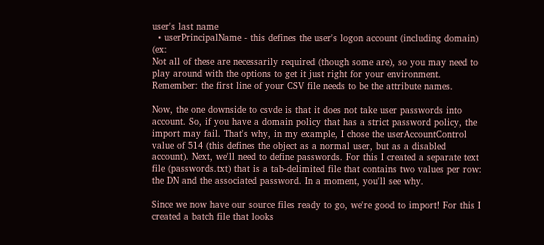user's last name
  • userPrincipalName - this defines the user's logon account (including domain) (ex:
Not all of these are necessarily required (though some are), so you may need to play around with the options to get it just right for your environment. Remember: the first line of your CSV file needs to be the attribute names.

Now, the one downside to csvde is that it does not take user passwords into account. So, if you have a domain policy that has a strict password policy, the import may fail. That's why, in my example, I chose the userAccountControl value of 514 (this defines the object as a normal user, but as a disabled account). Next, we'll need to define passwords. For this I created a separate text file (passwords.txt) that is a tab-delimited file that contains two values per row: the DN and the associated password. In a moment, you'll see why.

Since we now have our source files ready to go, we're good to import! For this I created a batch file that looks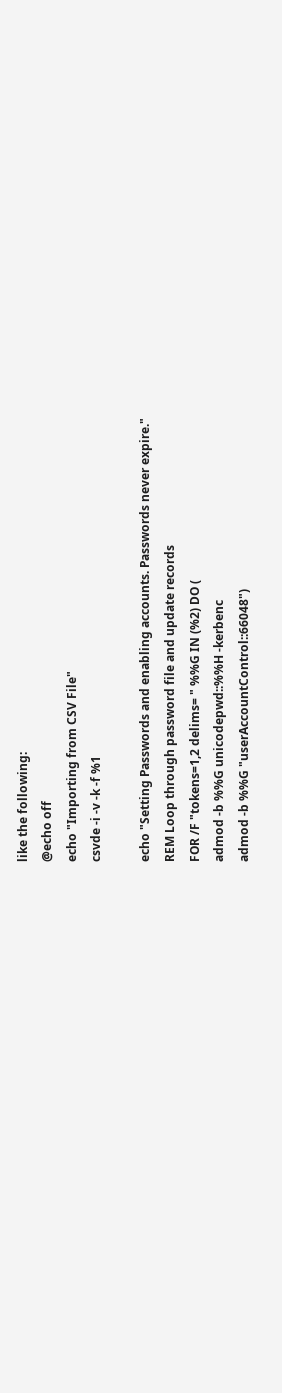like the following:
@echo off
echo "Importing from CSV File"
csvde -i -v -k -f %1

echo "Setting Passwords and enabling accounts. Passwords never expire."
REM Loop through password file and update records
FOR /F "tokens=1,2 delims= " %%G IN (%2) DO (
admod -b %%G unicodepwd::%%H -kerbenc
admod -b %%G "userAccountControl::66048")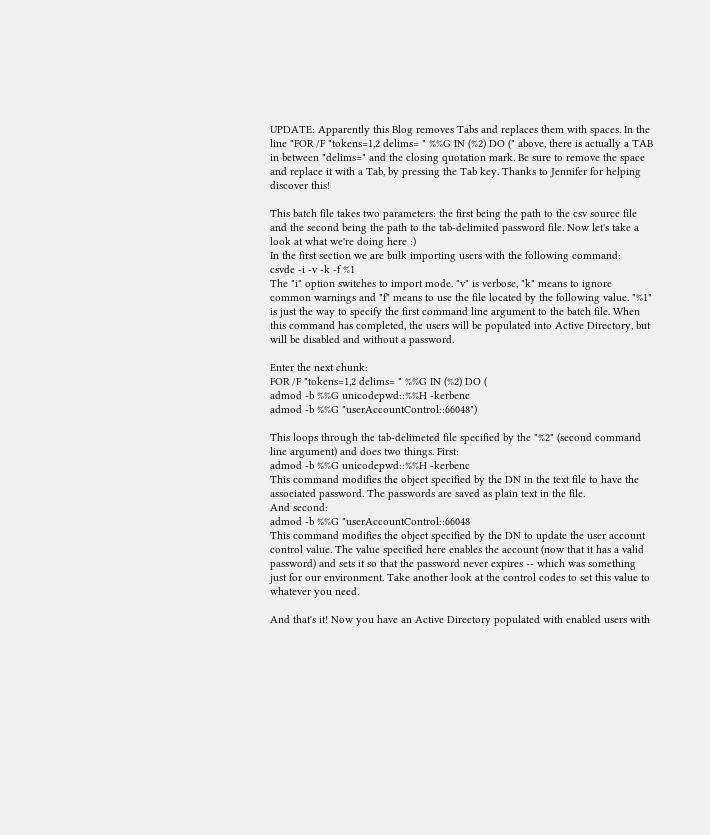UPDATE: Apparently this Blog removes Tabs and replaces them with spaces. In the line "FOR /F "tokens=1,2 delims= " %%G IN (%2) DO (" above, there is actually a TAB in between "delims=" and the closing quotation mark. Be sure to remove the space and replace it with a Tab, by pressing the Tab key. Thanks to Jennifer for helping discover this!

This batch file takes two parameters: the first being the path to the csv source file and the second being the path to the tab-delimited password file. Now let's take a look at what we're doing here :)
In the first section we are bulk importing users with the following command:
csvde -i -v -k -f %1
The "i" option switches to import mode. "v" is verbose, "k" means to ignore common warnings and "f" means to use the file located by the following value. "%1" is just the way to specify the first command line argument to the batch file. When this command has completed, the users will be populated into Active Directory, but will be disabled and without a password.

Enter the next chunk:
FOR /F "tokens=1,2 delims= " %%G IN (%2) DO (
admod -b %%G unicodepwd::%%H -kerbenc
admod -b %%G "userAccountControl::66048")

This loops through the tab-delimeted file specified by the "%2" (second command line argument) and does two things. First:
admod -b %%G unicodepwd::%%H -kerbenc
This command modifies the object specified by the DN in the text file to have the associated password. The passwords are saved as plain text in the file.
And second:
admod -b %%G "userAccountControl::66048
This command modifies the object specified by the DN to update the user account control value. The value specified here enables the account (now that it has a valid password) and sets it so that the password never expires -- which was something just for our environment. Take another look at the control codes to set this value to whatever you need.

And that's it! Now you have an Active Directory populated with enabled users with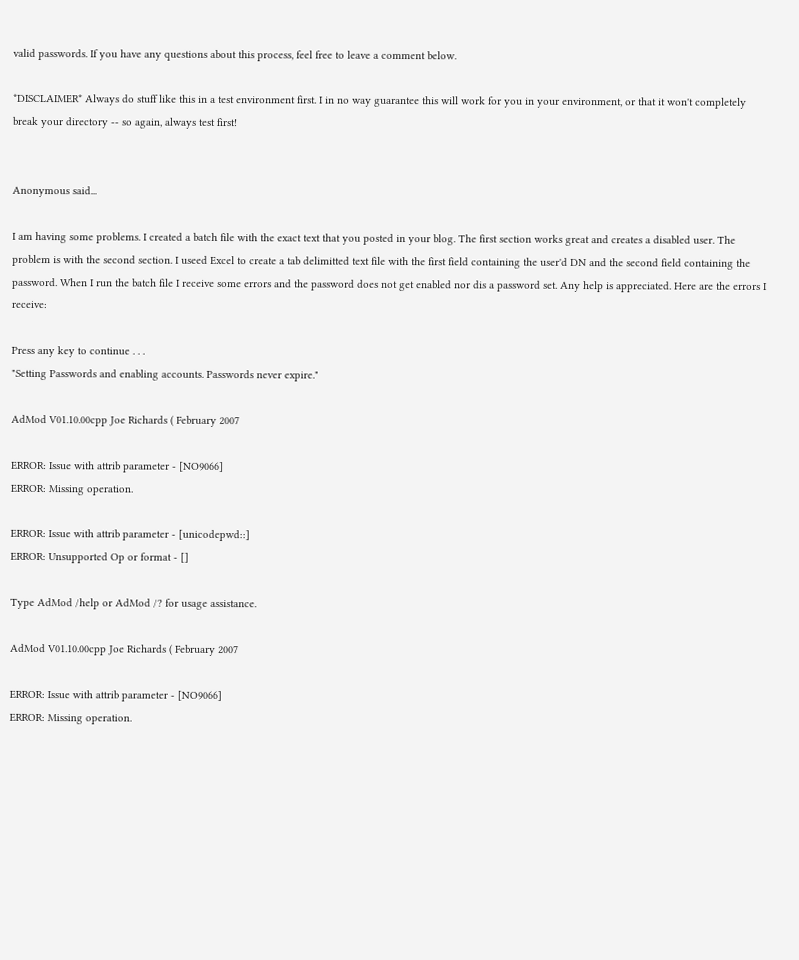valid passwords. If you have any questions about this process, feel free to leave a comment below.

*DISCLAIMER* Always do stuff like this in a test environment first. I in no way guarantee this will work for you in your environment, or that it won't completely break your directory -- so again, always test first!


Anonymous said...

I am having some problems. I created a batch file with the exact text that you posted in your blog. The first section works great and creates a disabled user. The problem is with the second section. I useed Excel to create a tab delimitted text file with the first field containing the user'd DN and the second field containing the password. When I run the batch file I receive some errors and the password does not get enabled nor dis a password set. Any help is appreciated. Here are the errors I receive:

Press any key to continue . . .
"Setting Passwords and enabling accounts. Passwords never expire."

AdMod V01.10.00cpp Joe Richards ( February 2007

ERROR: Issue with attrib parameter - [NO9066]
ERROR: Missing operation.

ERROR: Issue with attrib parameter - [unicodepwd::]
ERROR: Unsupported Op or format - []

Type AdMod /help or AdMod /? for usage assistance.

AdMod V01.10.00cpp Joe Richards ( February 2007

ERROR: Issue with attrib parameter - [NO9066]
ERROR: Missing operation.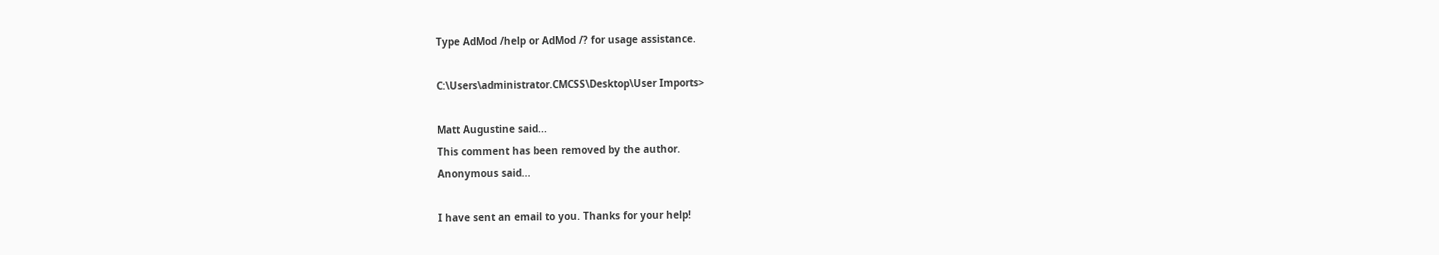Type AdMod /help or AdMod /? for usage assistance.

C:\Users\administrator.CMCSS\Desktop\User Imports>

Matt Augustine said...
This comment has been removed by the author.
Anonymous said...

I have sent an email to you. Thanks for your help!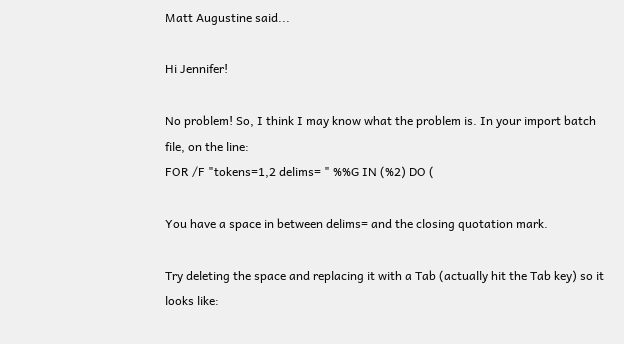Matt Augustine said...

Hi Jennifer!

No problem! So, I think I may know what the problem is. In your import batch file, on the line:
FOR /F "tokens=1,2 delims= " %%G IN (%2) DO (

You have a space in between delims= and the closing quotation mark.

Try deleting the space and replacing it with a Tab (actually hit the Tab key) so it looks like: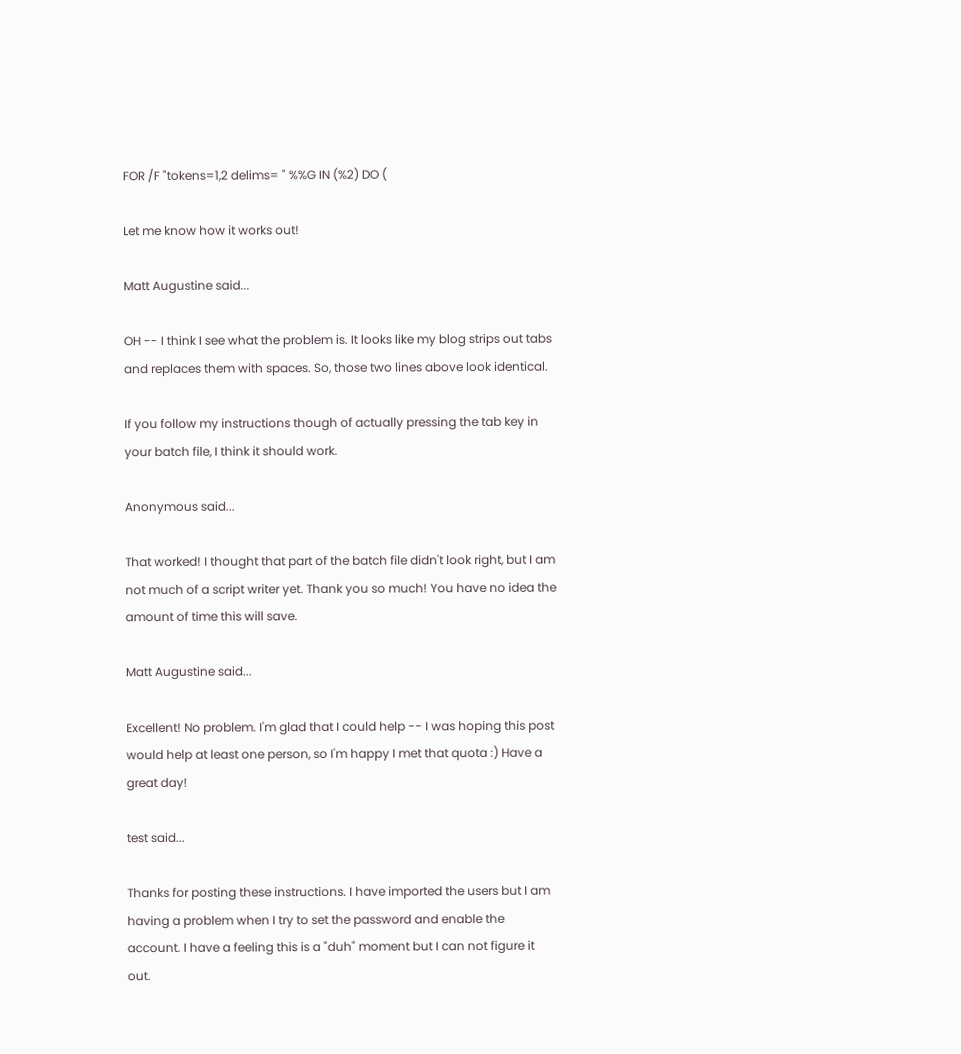FOR /F "tokens=1,2 delims= " %%G IN (%2) DO (

Let me know how it works out!

Matt Augustine said...

OH -- I think I see what the problem is. It looks like my blog strips out tabs and replaces them with spaces. So, those two lines above look identical.

If you follow my instructions though of actually pressing the tab key in your batch file, I think it should work.

Anonymous said...

That worked! I thought that part of the batch file didn't look right, but I am not much of a script writer yet. Thank you so much! You have no idea the amount of time this will save.

Matt Augustine said...

Excellent! No problem. I'm glad that I could help -- I was hoping this post would help at least one person, so I'm happy I met that quota :) Have a great day!

test said...

Thanks for posting these instructions. I have imported the users but I am having a problem when I try to set the password and enable the account. I have a feeling this is a "duh" moment but I can not figure it out.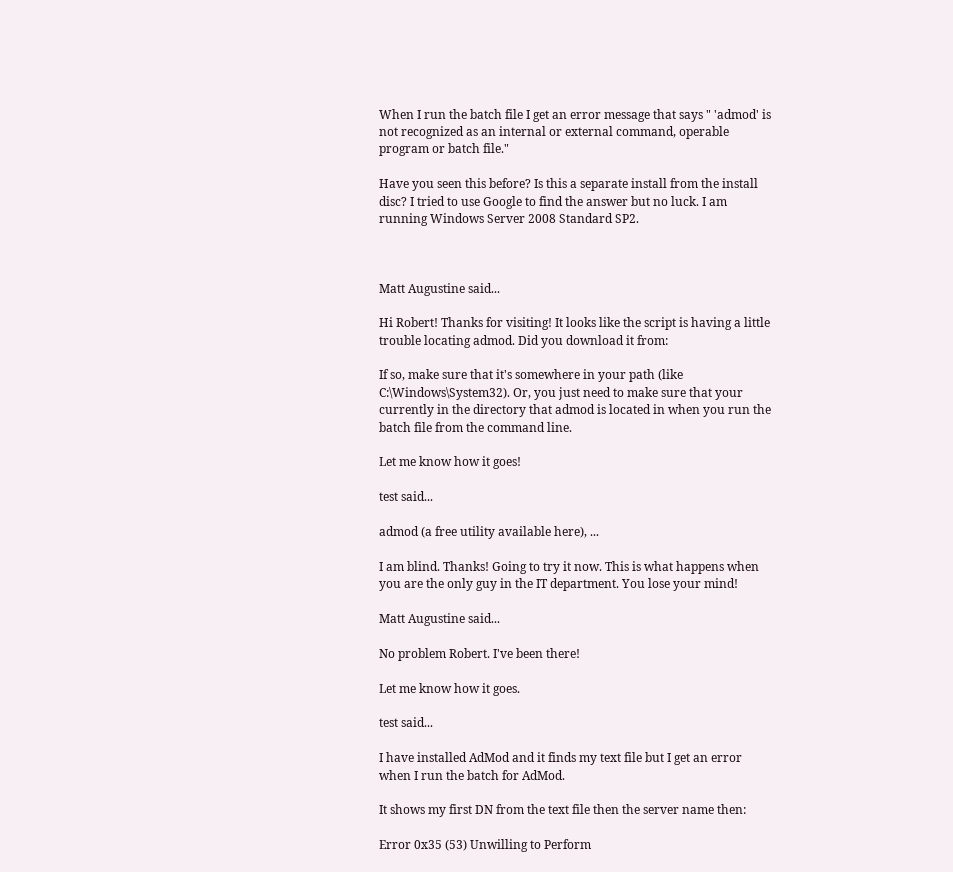When I run the batch file I get an error message that says " 'admod' is not recognized as an internal or external command, operable program or batch file."

Have you seen this before? Is this a separate install from the install disc? I tried to use Google to find the answer but no luck. I am running Windows Server 2008 Standard SP2.



Matt Augustine said...

Hi Robert! Thanks for visiting! It looks like the script is having a little trouble locating admod. Did you download it from:

If so, make sure that it's somewhere in your path (like C:\Windows\System32). Or, you just need to make sure that your currently in the directory that admod is located in when you run the batch file from the command line.

Let me know how it goes!

test said...

admod (a free utility available here), ...

I am blind. Thanks! Going to try it now. This is what happens when you are the only guy in the IT department. You lose your mind!

Matt Augustine said...

No problem Robert. I've been there!

Let me know how it goes.

test said...

I have installed AdMod and it finds my text file but I get an error when I run the batch for AdMod.

It shows my first DN from the text file then the server name then:

Error 0x35 (53) Unwilling to Perform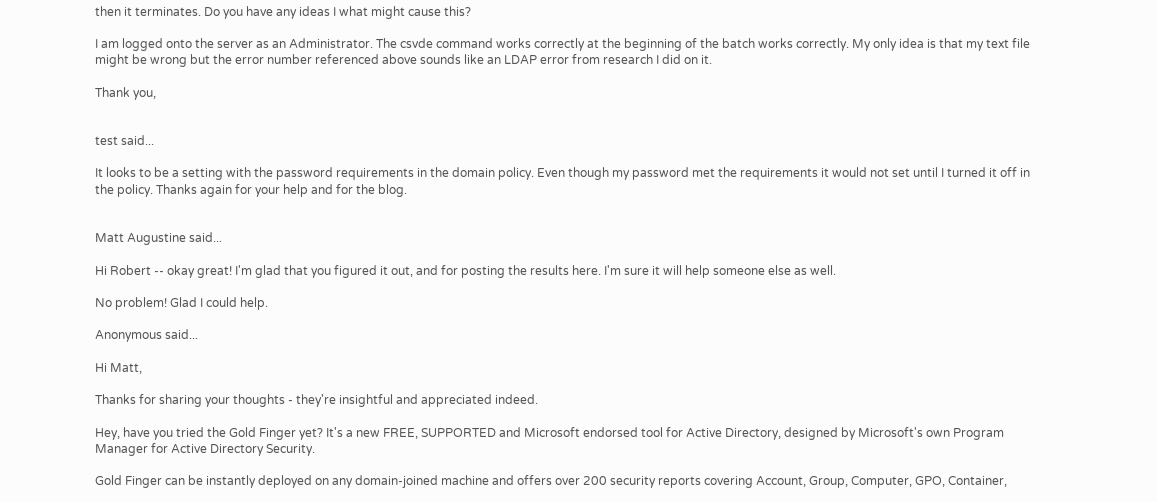then it terminates. Do you have any ideas I what might cause this?

I am logged onto the server as an Administrator. The csvde command works correctly at the beginning of the batch works correctly. My only idea is that my text file might be wrong but the error number referenced above sounds like an LDAP error from research I did on it.

Thank you,


test said...

It looks to be a setting with the password requirements in the domain policy. Even though my password met the requirements it would not set until I turned it off in the policy. Thanks again for your help and for the blog.


Matt Augustine said...

Hi Robert -- okay great! I'm glad that you figured it out, and for posting the results here. I'm sure it will help someone else as well.

No problem! Glad I could help.

Anonymous said...

Hi Matt,

Thanks for sharing your thoughts - they're insightful and appreciated indeed.

Hey, have you tried the Gold Finger yet? It's a new FREE, SUPPORTED and Microsoft endorsed tool for Active Directory, designed by Microsoft's own Program Manager for Active Directory Security.

Gold Finger can be instantly deployed on any domain-joined machine and offers over 200 security reports covering Account, Group, Computer, GPO, Container,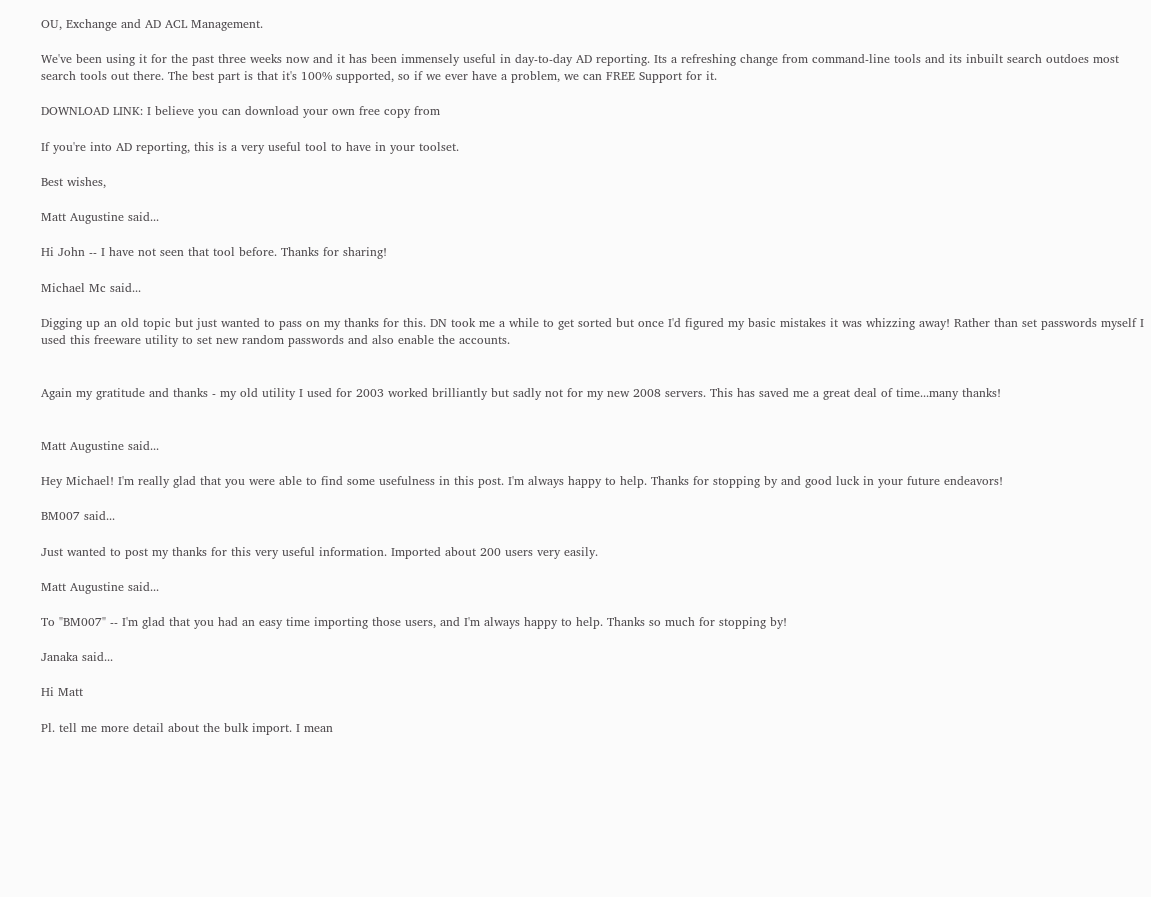OU, Exchange and AD ACL Management.

We've been using it for the past three weeks now and it has been immensely useful in day-to-day AD reporting. Its a refreshing change from command-line tools and its inbuilt search outdoes most search tools out there. The best part is that it's 100% supported, so if we ever have a problem, we can FREE Support for it.

DOWNLOAD LINK: I believe you can download your own free copy from

If you're into AD reporting, this is a very useful tool to have in your toolset.

Best wishes,

Matt Augustine said...

Hi John -- I have not seen that tool before. Thanks for sharing!

Michael Mc said...

Digging up an old topic but just wanted to pass on my thanks for this. DN took me a while to get sorted but once I'd figured my basic mistakes it was whizzing away! Rather than set passwords myself I used this freeware utility to set new random passwords and also enable the accounts.


Again my gratitude and thanks - my old utility I used for 2003 worked brilliantly but sadly not for my new 2008 servers. This has saved me a great deal of time...many thanks!


Matt Augustine said...

Hey Michael! I'm really glad that you were able to find some usefulness in this post. I'm always happy to help. Thanks for stopping by and good luck in your future endeavors!

BM007 said...

Just wanted to post my thanks for this very useful information. Imported about 200 users very easily.

Matt Augustine said...

To "BM007" -- I'm glad that you had an easy time importing those users, and I'm always happy to help. Thanks so much for stopping by!

Janaka said...

Hi Matt

Pl. tell me more detail about the bulk import. I mean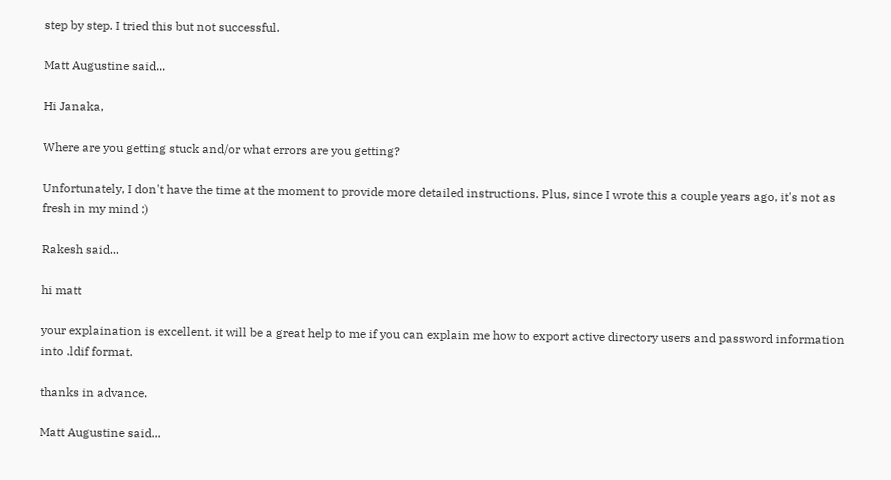step by step. I tried this but not successful.

Matt Augustine said...

Hi Janaka,

Where are you getting stuck and/or what errors are you getting?

Unfortunately, I don't have the time at the moment to provide more detailed instructions. Plus, since I wrote this a couple years ago, it's not as fresh in my mind :)

Rakesh said...

hi matt

your explaination is excellent. it will be a great help to me if you can explain me how to export active directory users and password information into .ldif format.

thanks in advance.

Matt Augustine said...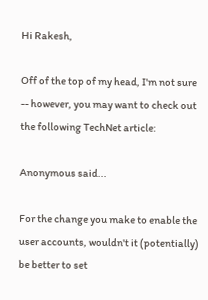Hi Rakesh,

Off of the top of my head, I'm not sure -- however, you may want to check out the following TechNet article:

Anonymous said...

For the change you make to enable the user accounts, wouldn't it (potentially) be better to set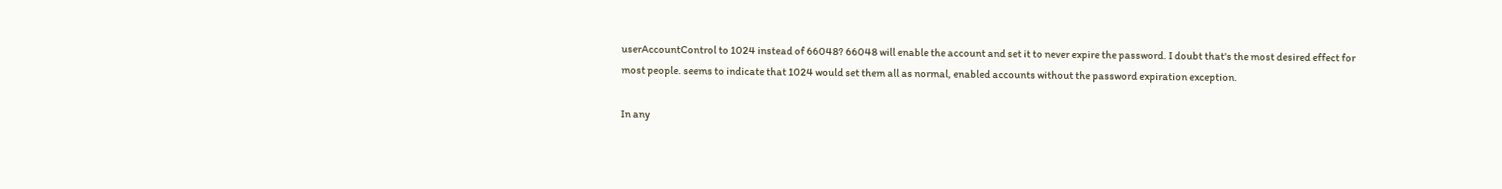userAccountControl to 1024 instead of 66048? 66048 will enable the account and set it to never expire the password. I doubt that's the most desired effect for most people. seems to indicate that 1024 would set them all as normal, enabled accounts without the password expiration exception.

In any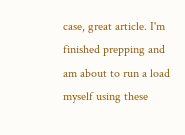case, great article. I'm finished prepping and am about to run a load myself using these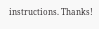instructions. Thanks!